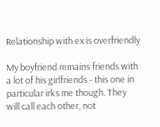Relationship with ex is overfriendly

My boyfriend remains friends with a lot of his girlfriends - this one in particular irks me though. They will call each other, not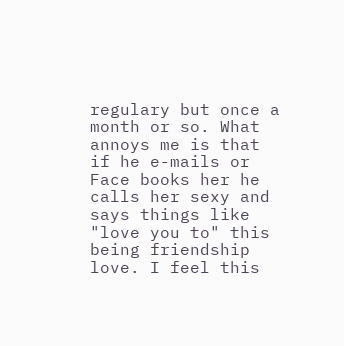regulary but once a month or so. What annoys me is that if he e-mails or Face books her he calls her sexy and says things like "love you to" this being friendship love. I feel this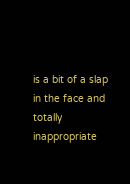is a bit of a slap in the face and totally inappropriate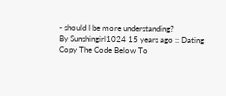- should I be more understanding?
By Sunshingirl1024 15 years ago :: Dating
Copy The Code Below To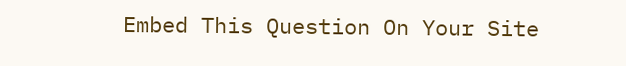Embed This Question On Your Site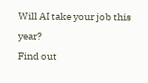Will AI take your job this year?
Find out